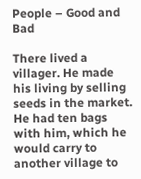People – Good and Bad

There lived a villager. He made his living by selling seeds in the market. He had ten bags with him, which he would carry to another village to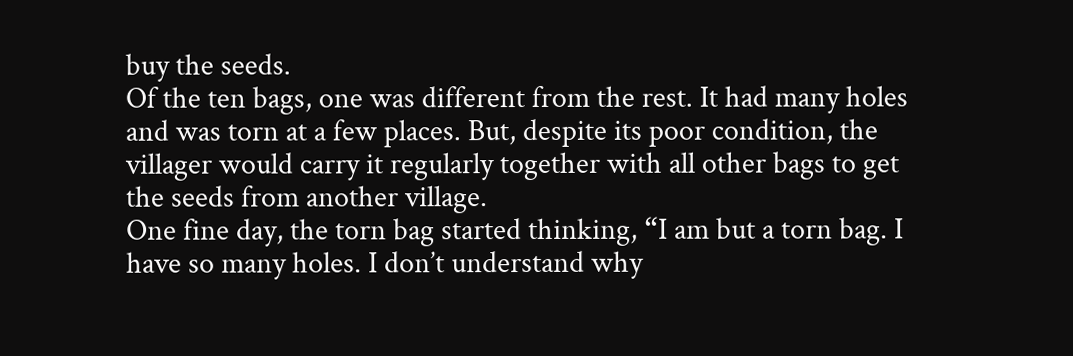buy the seeds.
Of the ten bags, one was different from the rest. It had many holes and was torn at a few places. But, despite its poor condition, the villager would carry it regularly together with all other bags to get the seeds from another village.
One fine day, the torn bag started thinking, “I am but a torn bag. I have so many holes. I don’t understand why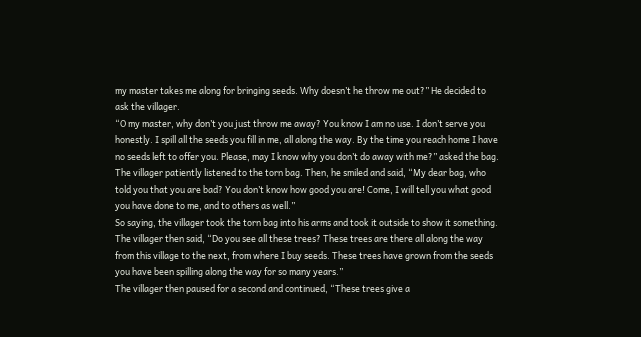my master takes me along for bringing seeds. Why doesn’t he throw me out?” He decided to ask the villager.
“O my master, why don’t you just throw me away? You know I am no use. I don’t serve you honestly. I spill all the seeds you fill in me, all along the way. By the time you reach home I have no seeds left to offer you. Please, may I know why you don’t do away with me?” asked the bag.
The villager patiently listened to the torn bag. Then, he smiled and said, “My dear bag, who told you that you are bad? You don’t know how good you are! Come, I will tell you what good you have done to me, and to others as well.”
So saying, the villager took the torn bag into his arms and took it outside to show it something. The villager then said, “Do you see all these trees? These trees are there all along the way from this village to the next, from where I buy seeds. These trees have grown from the seeds you have been spilling along the way for so many years.”
The villager then paused for a second and continued, “These trees give a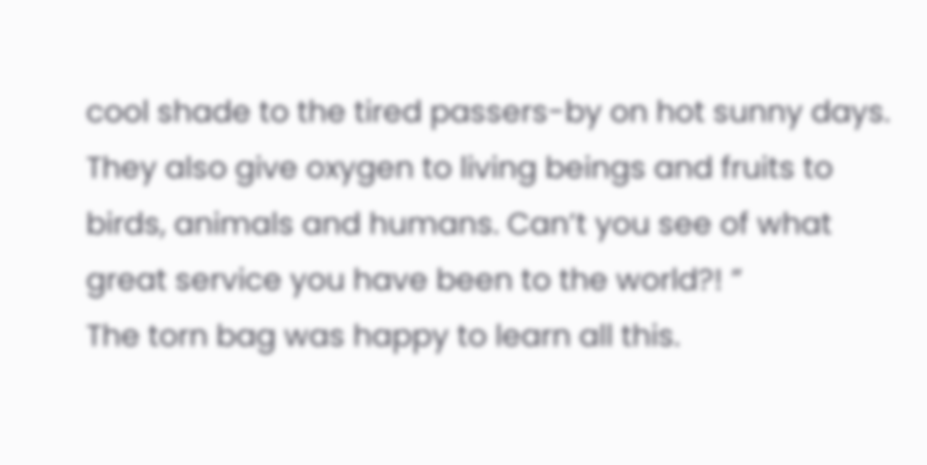cool shade to the tired passers-by on hot sunny days. They also give oxygen to living beings and fruits to birds, animals and humans. Can’t you see of what great service you have been to the world?! ”
The torn bag was happy to learn all this.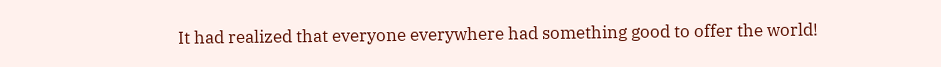It had realized that everyone everywhere had something good to offer the world!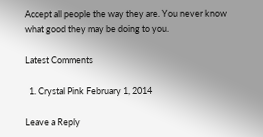Accept all people the way they are. You never know what good they may be doing to you.

Latest Comments

  1. Crystal Pink February 1, 2014

Leave a Reply